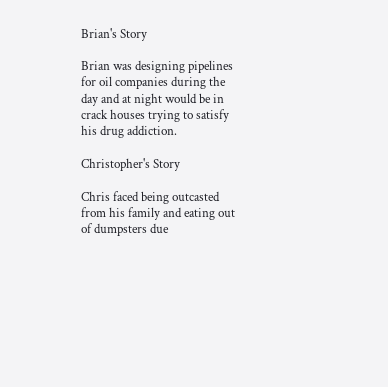Brian's Story

Brian was designing pipelines for oil companies during the day and at night would be in crack houses trying to satisfy his drug addiction.

Christopher's Story

Chris faced being outcasted from his family and eating out of dumpsters due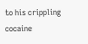to his crippling cocaine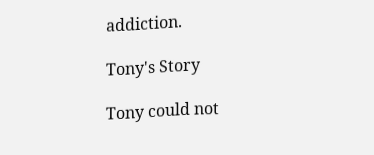addiction.

Tony's Story

Tony could not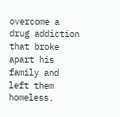overcome a drug addiction that broke apart his family and left them homeless.